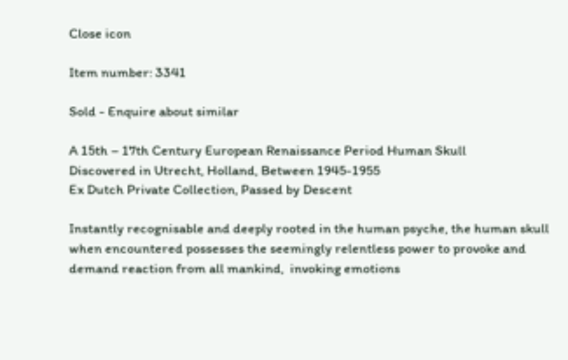Close icon

Item number: 3341

Sold - Enquire about similar

A 15th – 17th Century European Renaissance Period Human Skull
Discovered in Utrecht, Holland, Between 1945-1955
Ex Dutch Private Collection, Passed by Descent

Instantly recognisable and deeply rooted in the human psyche, the human skull when encountered possesses the seemingly relentless power to provoke and demand reaction from all mankind,  invoking emotions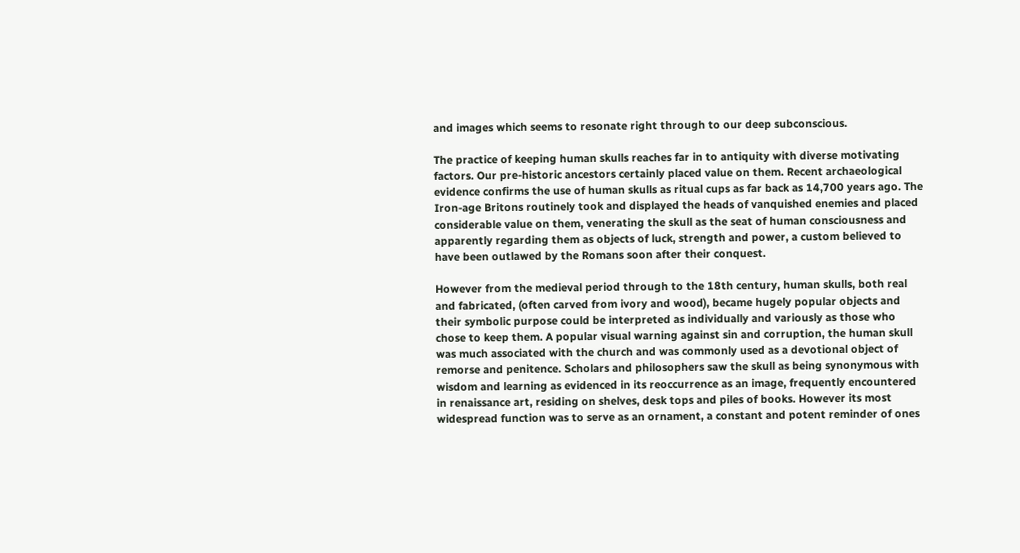and images which seems to resonate right through to our deep subconscious.

The practice of keeping human skulls reaches far in to antiquity with diverse motivating factors. Our pre-historic ancestors certainly placed value on them. Recent archaeological evidence confirms the use of human skulls as ritual cups as far back as 14,700 years ago. The Iron-age Britons routinely took and displayed the heads of vanquished enemies and placed considerable value on them, venerating the skull as the seat of human consciousness and apparently regarding them as objects of luck, strength and power, a custom believed to have been outlawed by the Romans soon after their conquest.

However from the medieval period through to the 18th century, human skulls, both real and fabricated, (often carved from ivory and wood), became hugely popular objects and their symbolic purpose could be interpreted as individually and variously as those who chose to keep them. A popular visual warning against sin and corruption, the human skull was much associated with the church and was commonly used as a devotional object of remorse and penitence. Scholars and philosophers saw the skull as being synonymous with wisdom and learning as evidenced in its reoccurrence as an image, frequently encountered in renaissance art, residing on shelves, desk tops and piles of books. However its most widespread function was to serve as an ornament, a constant and potent reminder of ones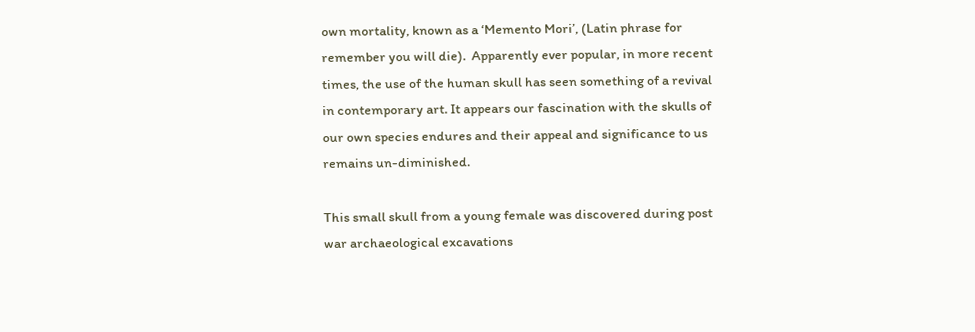own mortality, known as a ‘Memento Mori’, (Latin phrase for remember you will die).  Apparently ever popular, in more recent times, the use of the human skull has seen something of a revival in contemporary art. It appears our fascination with the skulls of our own species endures and their appeal and significance to us remains un-diminished.

This small skull from a young female was discovered during post war archaeological excavations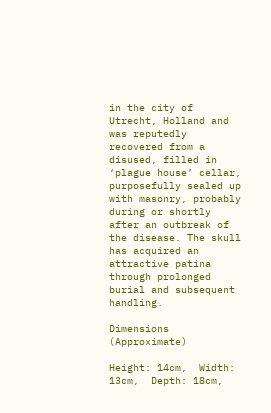in the city of Utrecht, Holland and was reputedly recovered from a disused, filled in ‘plague house’ cellar, purposefully sealed up with masonry, probably during or shortly after an outbreak of the disease. The skull has acquired an attractive patina through prolonged burial and subsequent handling.

Dimensions (Approximate)

Height: 14cm,  Width: 13cm,  Depth: 18cm,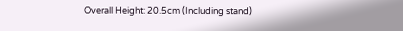Overall Height: 20.5cm (Including stand)